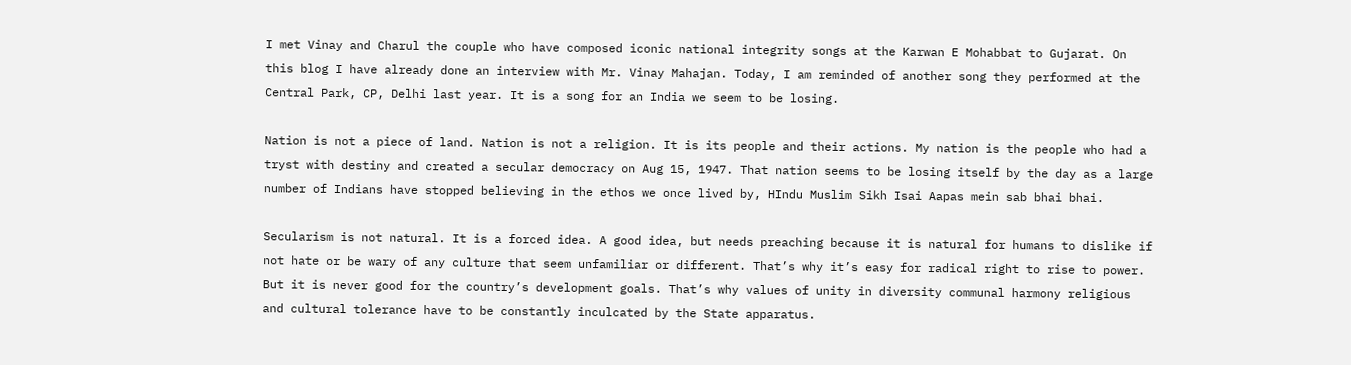I met Vinay and Charul the couple who have composed iconic national integrity songs at the Karwan E Mohabbat to Gujarat. On this blog I have already done an interview with Mr. Vinay Mahajan. Today, I am reminded of another song they performed at the Central Park, CP, Delhi last year. It is a song for an India we seem to be losing.

Nation is not a piece of land. Nation is not a religion. It is its people and their actions. My nation is the people who had a tryst with destiny and created a secular democracy on Aug 15, 1947. That nation seems to be losing itself by the day as a large number of Indians have stopped believing in the ethos we once lived by, HIndu Muslim Sikh Isai Aapas mein sab bhai bhai.

Secularism is not natural. It is a forced idea. A good idea, but needs preaching because it is natural for humans to dislike if not hate or be wary of any culture that seem unfamiliar or different. That’s why it’s easy for radical right to rise to power. But it is never good for the country’s development goals. That’s why values of unity in diversity communal harmony religious and cultural tolerance have to be constantly inculcated by the State apparatus.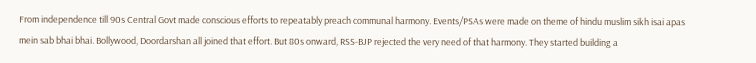From independence till 90s Central Govt made conscious efforts to repeatably preach communal harmony. Events/PSAs were made on theme of hindu muslim sikh isai apas mein sab bhai bhai. Bollywood, Doordarshan all joined that effort. But 80s onward, RSS-BJP rejected the very need of that harmony. They started building a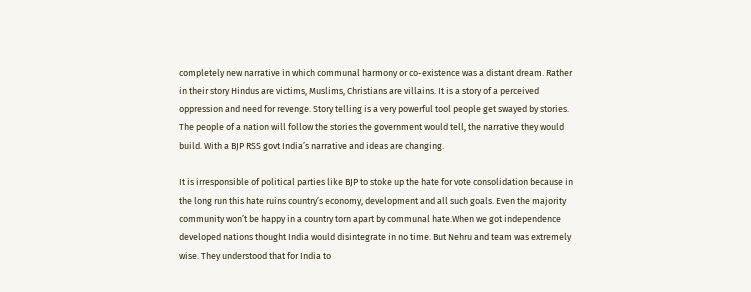completely new narrative in which communal harmony or co-existence was a distant dream. Rather in their story Hindus are victims, Muslims, Christians are villains. It is a story of a perceived oppression and need for revenge. Story telling is a very powerful tool people get swayed by stories. The people of a nation will follow the stories the government would tell, the narrative they would build. With a BJP RSS govt India’s narrative and ideas are changing.

It is irresponsible of political parties like BJP to stoke up the hate for vote consolidation because in the long run this hate ruins country’s economy, development and all such goals. Even the majority community won’t be happy in a country torn apart by communal hate.When we got independence developed nations thought India would disintegrate in no time. But Nehru and team was extremely wise. They understood that for India to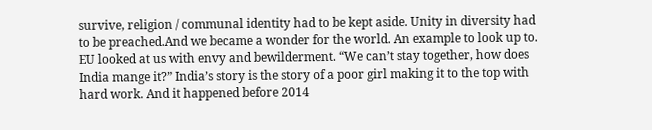survive, religion / communal identity had to be kept aside. Unity in diversity had to be preached.And we became a wonder for the world. An example to look up to. EU looked at us with envy and bewilderment. “We can’t stay together, how does India mange it?” India’s story is the story of a poor girl making it to the top with hard work. And it happened before 2014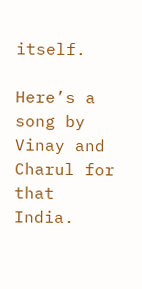itself.

Here’s a song by Vinay and Charul for that India.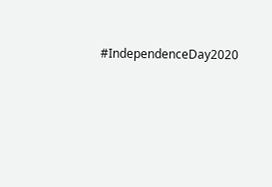#IndependenceDay2020